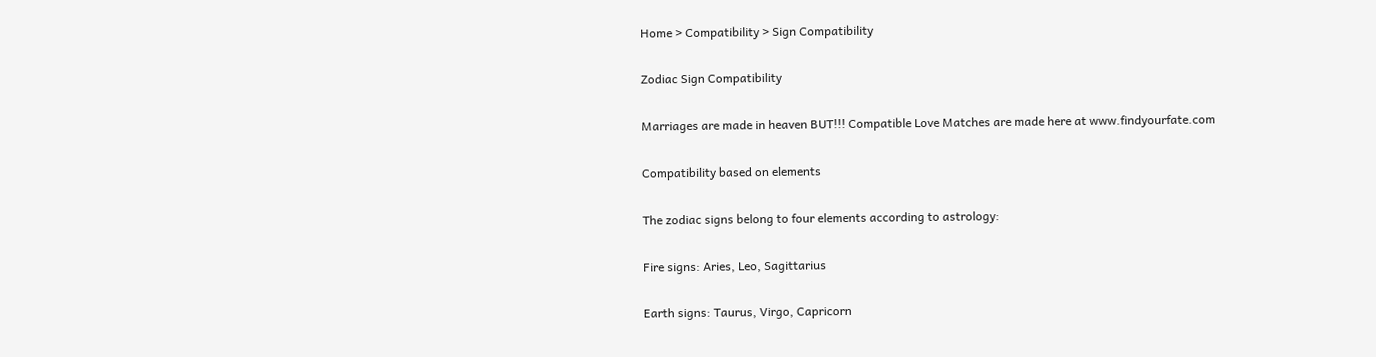Home > Compatibility > Sign Compatibility

Zodiac Sign Compatibility

Marriages are made in heaven BUT!!! Compatible Love Matches are made here at www.findyourfate.com

Compatibility based on elements

The zodiac signs belong to four elements according to astrology:

Fire signs: Aries, Leo, Sagittarius

Earth signs: Taurus, Virgo, Capricorn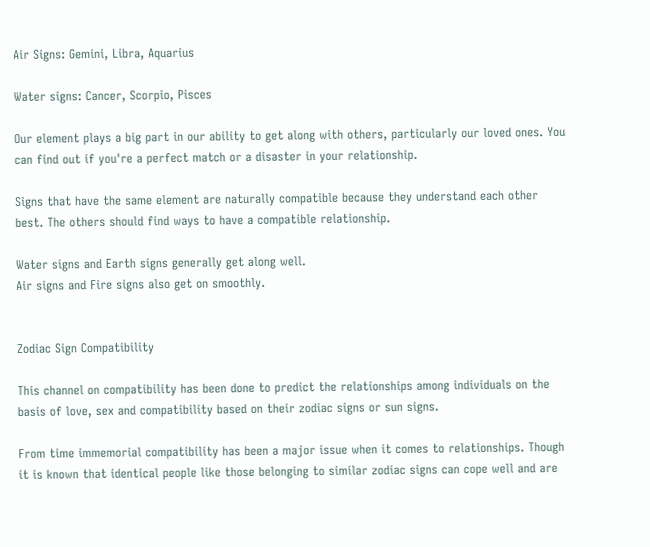Air Signs: Gemini, Libra, Aquarius

Water signs: Cancer, Scorpio, Pisces

Our element plays a big part in our ability to get along with others, particularly our loved ones. You can find out if you're a perfect match or a disaster in your relationship.

Signs that have the same element are naturally compatible because they understand each other best. The others should find ways to have a compatible relationship.

Water signs and Earth signs generally get along well.
Air signs and Fire signs also get on smoothly.


Zodiac Sign Compatibility

This channel on compatibility has been done to predict the relationships among individuals on the basis of love, sex and compatibility based on their zodiac signs or sun signs.

From time immemorial compatibility has been a major issue when it comes to relationships. Though it is known that identical people like those belonging to similar zodiac signs can cope well and are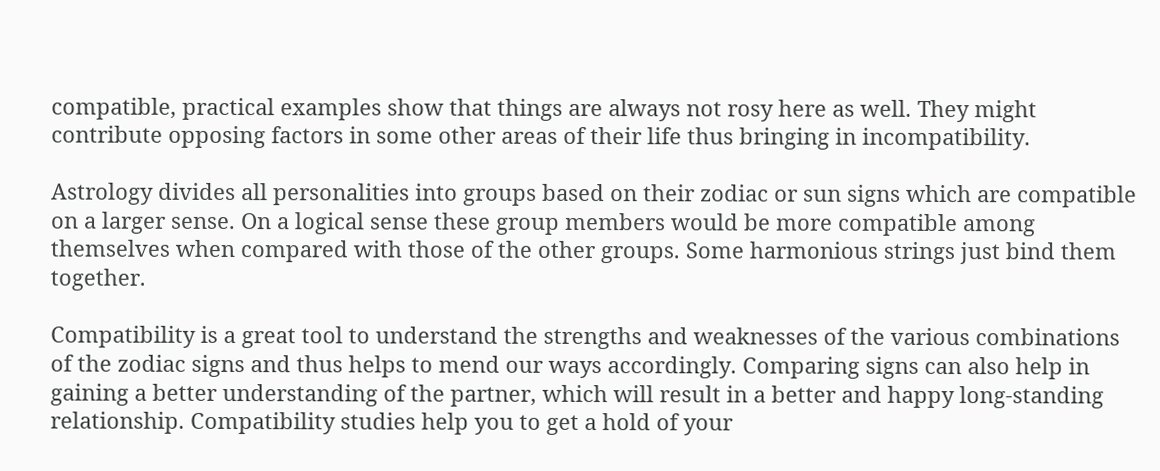compatible, practical examples show that things are always not rosy here as well. They might contribute opposing factors in some other areas of their life thus bringing in incompatibility.

Astrology divides all personalities into groups based on their zodiac or sun signs which are compatible on a larger sense. On a logical sense these group members would be more compatible among themselves when compared with those of the other groups. Some harmonious strings just bind them together.

Compatibility is a great tool to understand the strengths and weaknesses of the various combinations of the zodiac signs and thus helps to mend our ways accordingly. Comparing signs can also help in gaining a better understanding of the partner, which will result in a better and happy long-standing relationship. Compatibility studies help you to get a hold of your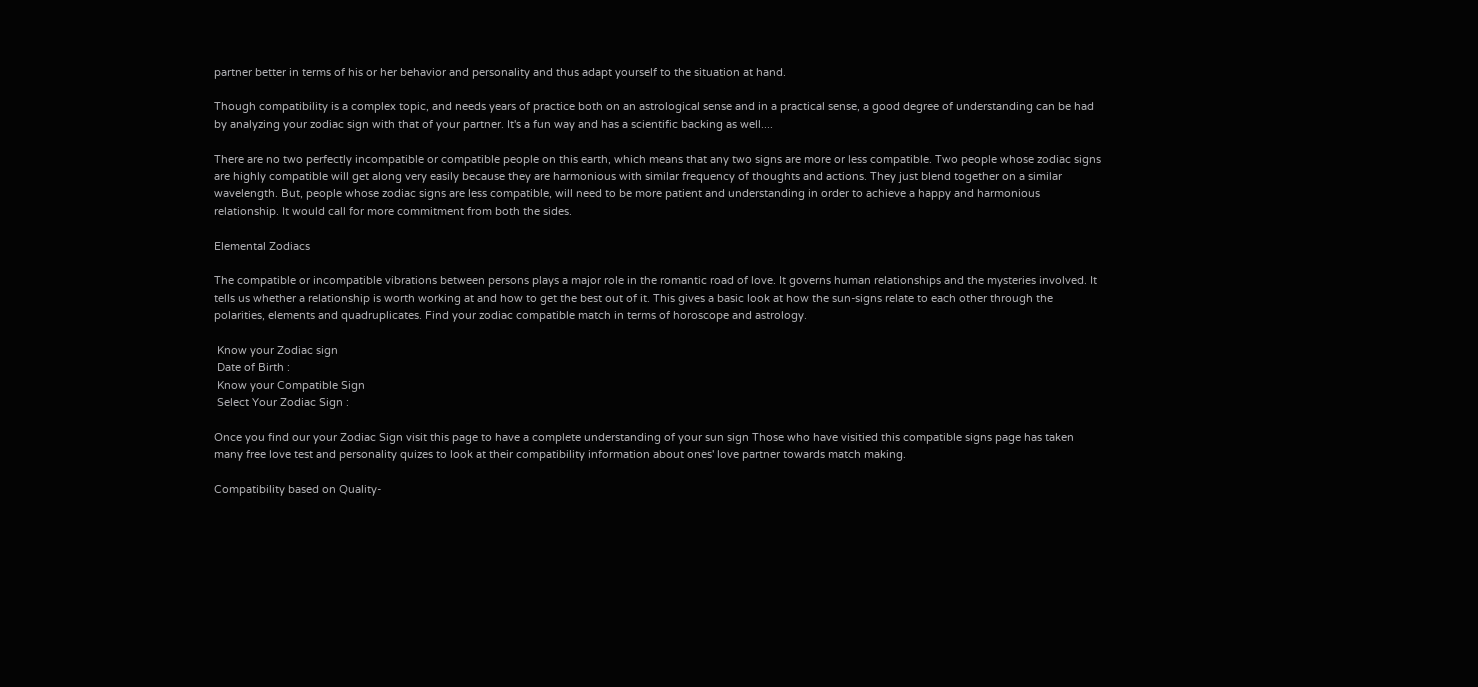partner better in terms of his or her behavior and personality and thus adapt yourself to the situation at hand.

Though compatibility is a complex topic, and needs years of practice both on an astrological sense and in a practical sense, a good degree of understanding can be had by analyzing your zodiac sign with that of your partner. It's a fun way and has a scientific backing as well....

There are no two perfectly incompatible or compatible people on this earth, which means that any two signs are more or less compatible. Two people whose zodiac signs are highly compatible will get along very easily because they are harmonious with similar frequency of thoughts and actions. They just blend together on a similar wavelength. But, people whose zodiac signs are less compatible, will need to be more patient and understanding in order to achieve a happy and harmonious relationship. It would call for more commitment from both the sides.

Elemental Zodiacs

The compatible or incompatible vibrations between persons plays a major role in the romantic road of love. It governs human relationships and the mysteries involved. It tells us whether a relationship is worth working at and how to get the best out of it. This gives a basic look at how the sun-signs relate to each other through the polarities, elements and quadruplicates. Find your zodiac compatible match in terms of horoscope and astrology.

 Know your Zodiac sign
 Date of Birth :
 Know your Compatible Sign
 Select Your Zodiac Sign :

Once you find our your Zodiac Sign visit this page to have a complete understanding of your sun sign Those who have visitied this compatible signs page has taken many free love test and personality quizes to look at their compatibility information about ones' love partner towards match making.

Compatibility based on Quality-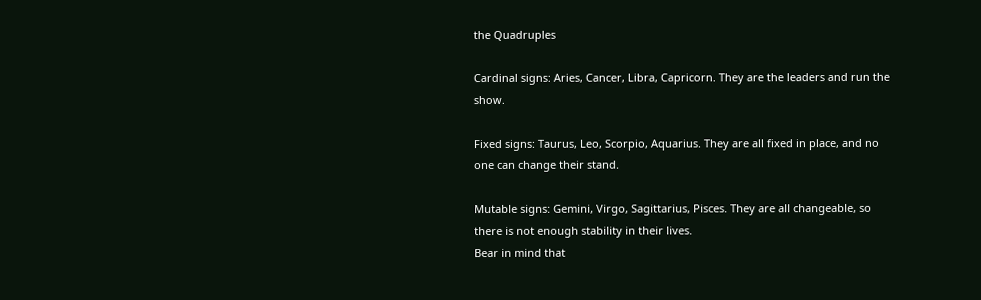the Quadruples

Cardinal signs: Aries, Cancer, Libra, Capricorn. They are the leaders and run the show.

Fixed signs: Taurus, Leo, Scorpio, Aquarius. They are all fixed in place, and no one can change their stand.

Mutable signs: Gemini, Virgo, Sagittarius, Pisces. They are all changeable, so there is not enough stability in their lives.
Bear in mind that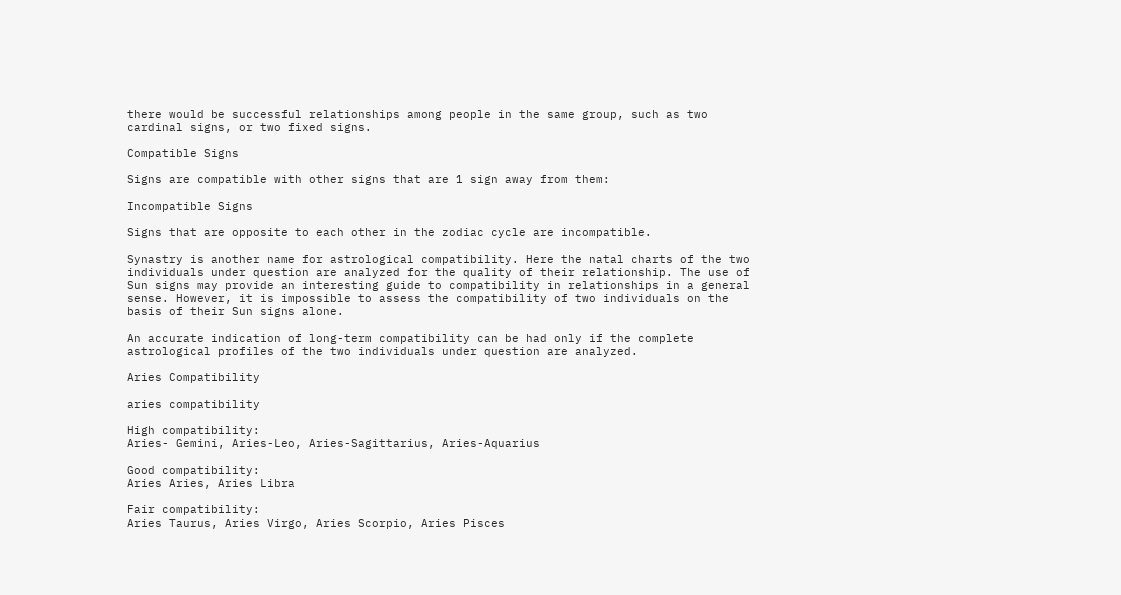there would be successful relationships among people in the same group, such as two cardinal signs, or two fixed signs.

Compatible Signs

Signs are compatible with other signs that are 1 sign away from them:

Incompatible Signs

Signs that are opposite to each other in the zodiac cycle are incompatible.

Synastry is another name for astrological compatibility. Here the natal charts of the two individuals under question are analyzed for the quality of their relationship. The use of Sun signs may provide an interesting guide to compatibility in relationships in a general sense. However, it is impossible to assess the compatibility of two individuals on the basis of their Sun signs alone.

An accurate indication of long-term compatibility can be had only if the complete astrological profiles of the two individuals under question are analyzed.

Aries Compatibility

aries compatibility

High compatibility:
Aries- Gemini, Aries-Leo, Aries-Sagittarius, Aries-Aquarius

Good compatibility:
Aries Aries, Aries Libra

Fair compatibility:
Aries Taurus, Aries Virgo, Aries Scorpio, Aries Pisces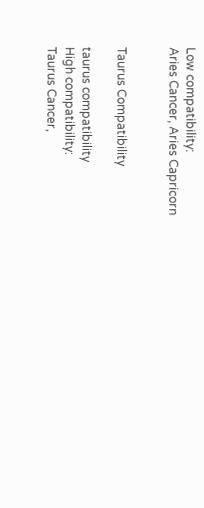Low compatibility:
Aries Cancer, Aries Capricorn


Taurus Compatibility

taurus compatibility
High compatibility:
Taurus Cancer,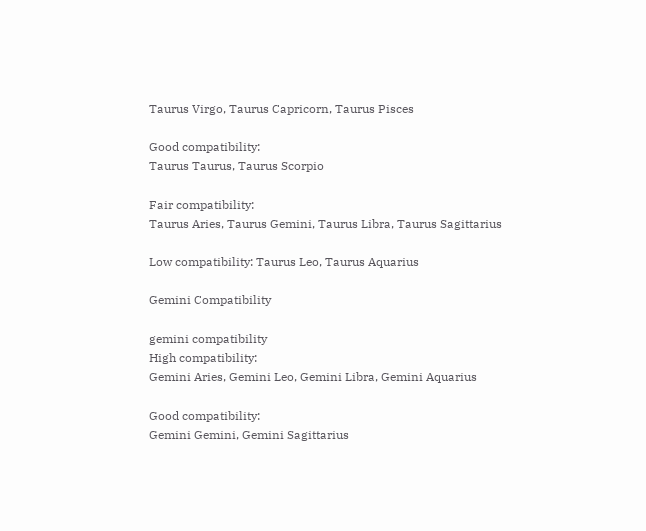Taurus Virgo, Taurus Capricorn, Taurus Pisces

Good compatibility:
Taurus Taurus, Taurus Scorpio

Fair compatibility:
Taurus Aries, Taurus Gemini, Taurus Libra, Taurus Sagittarius

Low compatibility: Taurus Leo, Taurus Aquarius

Gemini Compatibility

gemini compatibility
High compatibility:
Gemini Aries, Gemini Leo, Gemini Libra, Gemini Aquarius

Good compatibility:
Gemini Gemini, Gemini Sagittarius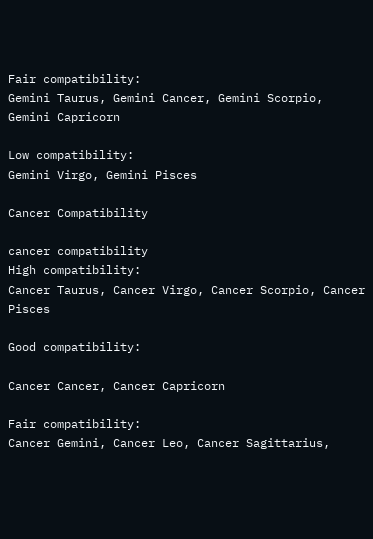Fair compatibility:
Gemini Taurus, Gemini Cancer, Gemini Scorpio, Gemini Capricorn

Low compatibility:
Gemini Virgo, Gemini Pisces

Cancer Compatibility

cancer compatibility
High compatibility:
Cancer Taurus, Cancer Virgo, Cancer Scorpio, Cancer Pisces

Good compatibility:

Cancer Cancer, Cancer Capricorn

Fair compatibility:
Cancer Gemini, Cancer Leo, Cancer Sagittarius,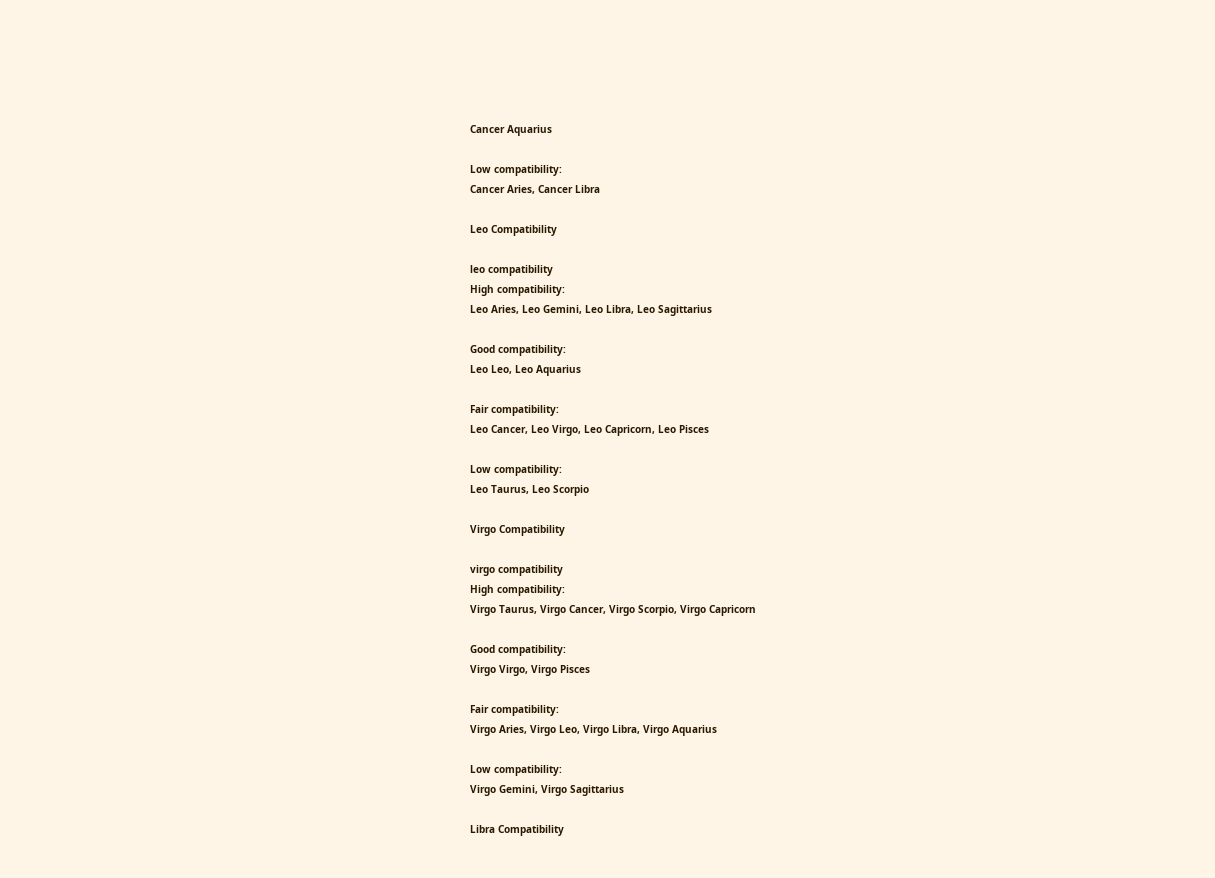Cancer Aquarius

Low compatibility:
Cancer Aries, Cancer Libra

Leo Compatibility

leo compatibility
High compatibility:
Leo Aries, Leo Gemini, Leo Libra, Leo Sagittarius

Good compatibility:
Leo Leo, Leo Aquarius

Fair compatibility:
Leo Cancer, Leo Virgo, Leo Capricorn, Leo Pisces

Low compatibility:
Leo Taurus, Leo Scorpio

Virgo Compatibility

virgo compatibility
High compatibility:
Virgo Taurus, Virgo Cancer, Virgo Scorpio, Virgo Capricorn

Good compatibility:
Virgo Virgo, Virgo Pisces

Fair compatibility:
Virgo Aries, Virgo Leo, Virgo Libra, Virgo Aquarius

Low compatibility:
Virgo Gemini, Virgo Sagittarius

Libra Compatibility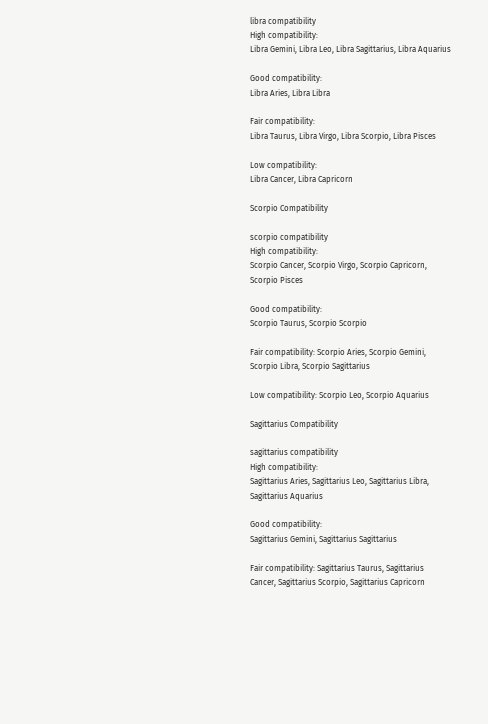libra compatibility
High compatibility:
Libra Gemini, Libra Leo, Libra Sagittarius, Libra Aquarius

Good compatibility:
Libra Aries, Libra Libra

Fair compatibility:
Libra Taurus, Libra Virgo, Libra Scorpio, Libra Pisces

Low compatibility:
Libra Cancer, Libra Capricorn

Scorpio Compatibility

scorpio compatibility
High compatibility:
Scorpio Cancer, Scorpio Virgo, Scorpio Capricorn, Scorpio Pisces

Good compatibility:
Scorpio Taurus, Scorpio Scorpio

Fair compatibility: Scorpio Aries, Scorpio Gemini, Scorpio Libra, Scorpio Sagittarius

Low compatibility: Scorpio Leo, Scorpio Aquarius

Sagittarius Compatibility

sagittarius compatibility
High compatibility:
Sagittarius Aries, Sagittarius Leo, Sagittarius Libra, Sagittarius Aquarius

Good compatibility:
Sagittarius Gemini, Sagittarius Sagittarius

Fair compatibility: Sagittarius Taurus, Sagittarius Cancer, Sagittarius Scorpio, Sagittarius Capricorn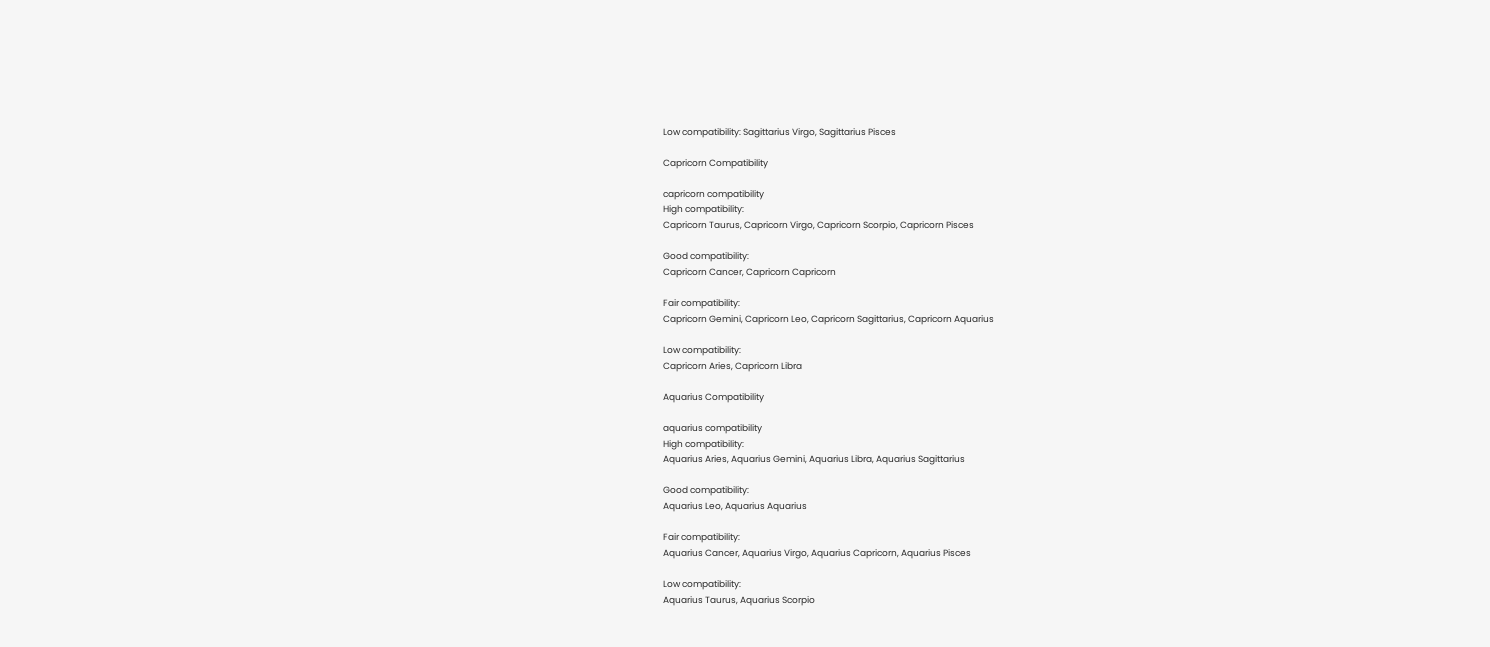Low compatibility: Sagittarius Virgo, Sagittarius Pisces

Capricorn Compatibility

capricorn compatibility
High compatibility:
Capricorn Taurus, Capricorn Virgo, Capricorn Scorpio, Capricorn Pisces

Good compatibility:
Capricorn Cancer, Capricorn Capricorn

Fair compatibility:
Capricorn Gemini, Capricorn Leo, Capricorn Sagittarius, Capricorn Aquarius

Low compatibility:
Capricorn Aries, Capricorn Libra

Aquarius Compatibility

aquarius compatibility
High compatibility:
Aquarius Aries, Aquarius Gemini, Aquarius Libra, Aquarius Sagittarius

Good compatibility:
Aquarius Leo, Aquarius Aquarius

Fair compatibility:
Aquarius Cancer, Aquarius Virgo, Aquarius Capricorn, Aquarius Pisces

Low compatibility:
Aquarius Taurus, Aquarius Scorpio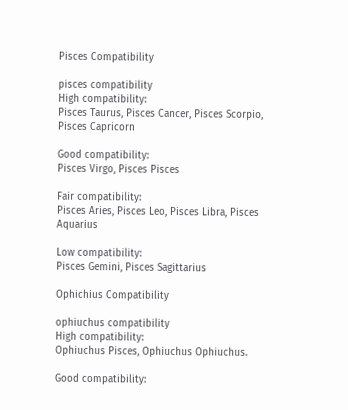Pisces Compatibility

pisces compatibility
High compatibility:
Pisces Taurus, Pisces Cancer, Pisces Scorpio, Pisces Capricorn

Good compatibility:
Pisces Virgo, Pisces Pisces

Fair compatibility:
Pisces Aries, Pisces Leo, Pisces Libra, Pisces Aquarius

Low compatibility:
Pisces Gemini, Pisces Sagittarius

Ophichius Compatibility

ophiuchus compatibility
High compatibility:
Ophiuchus Pisces, Ophiuchus Ophiuchus.

Good compatibility: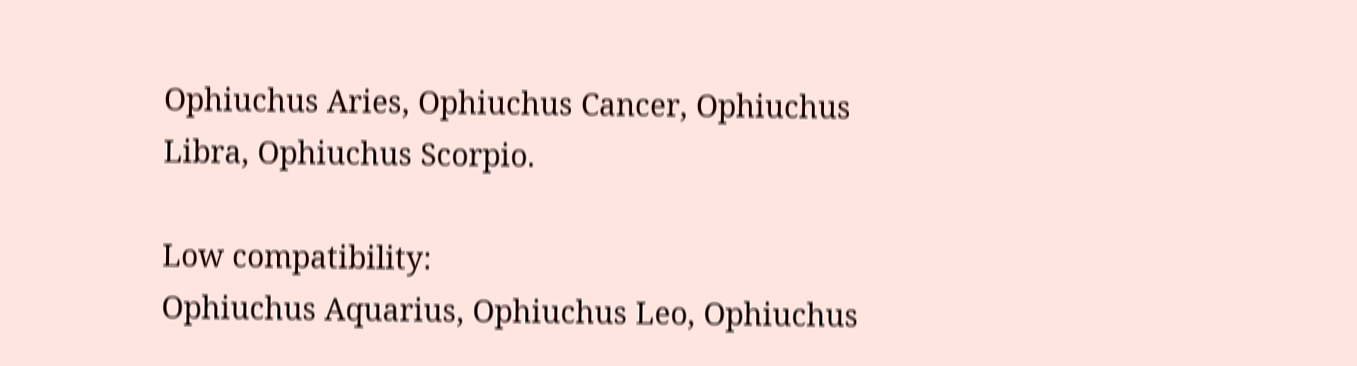Ophiuchus Aries, Ophiuchus Cancer, Ophiuchus Libra, Ophiuchus Scorpio.

Low compatibility:
Ophiuchus Aquarius, Ophiuchus Leo, Ophiuchus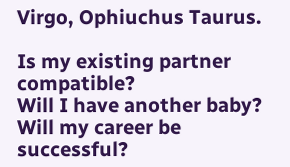Virgo, Ophiuchus Taurus.

Is my existing partner compatible?
Will I have another baby?
Will my career be successful?